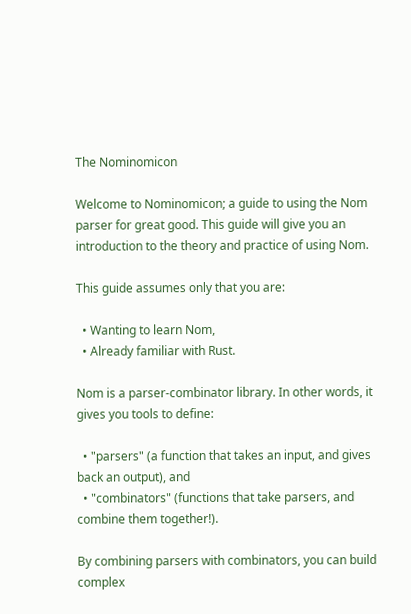The Nominomicon

Welcome to Nominomicon; a guide to using the Nom parser for great good. This guide will give you an introduction to the theory and practice of using Nom.

This guide assumes only that you are:

  • Wanting to learn Nom,
  • Already familiar with Rust.

Nom is a parser-combinator library. In other words, it gives you tools to define:

  • "parsers" (a function that takes an input, and gives back an output), and
  • "combinators" (functions that take parsers, and combine them together!).

By combining parsers with combinators, you can build complex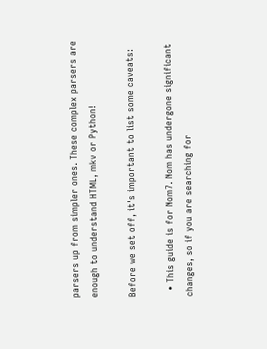parsers up from simpler ones. These complex parsers are enough to understand HTML, mkv or Python!

Before we set off, it's important to list some caveats:

  • This guide is for Nom7. Nom has undergone significant changes, so if you are searching for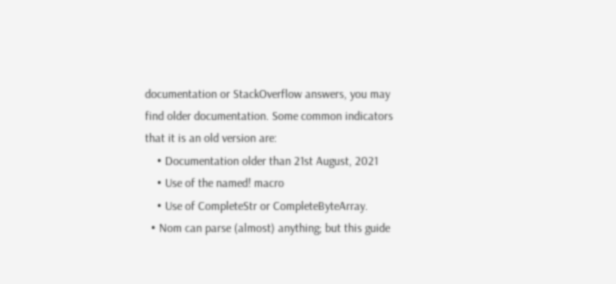documentation or StackOverflow answers, you may find older documentation. Some common indicators that it is an old version are:
    • Documentation older than 21st August, 2021
    • Use of the named! macro
    • Use of CompleteStr or CompleteByteArray.
  • Nom can parse (almost) anything; but this guide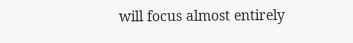will focus almost entirely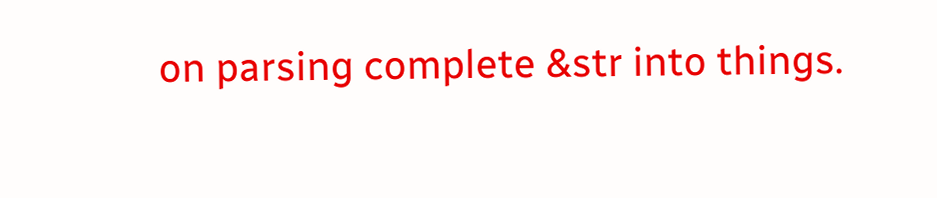on parsing complete &str into things.